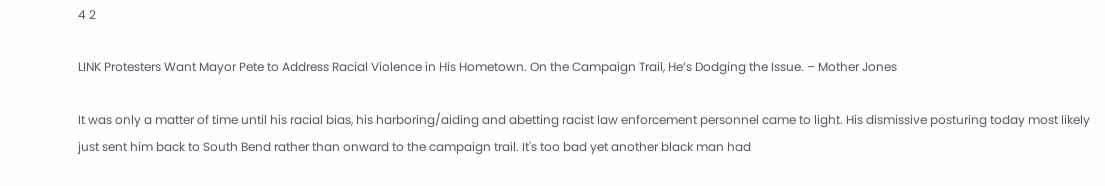4 2

LINK Protesters Want Mayor Pete to Address Racial Violence in His Hometown. On the Campaign Trail, He’s Dodging the Issue. – Mother Jones

It was only a matter of time until his racial bias, his harboring/aiding and abetting racist law enforcement personnel came to light. His dismissive posturing today most likely just sent him back to South Bend rather than onward to the campaign trail. It's too bad yet another black man had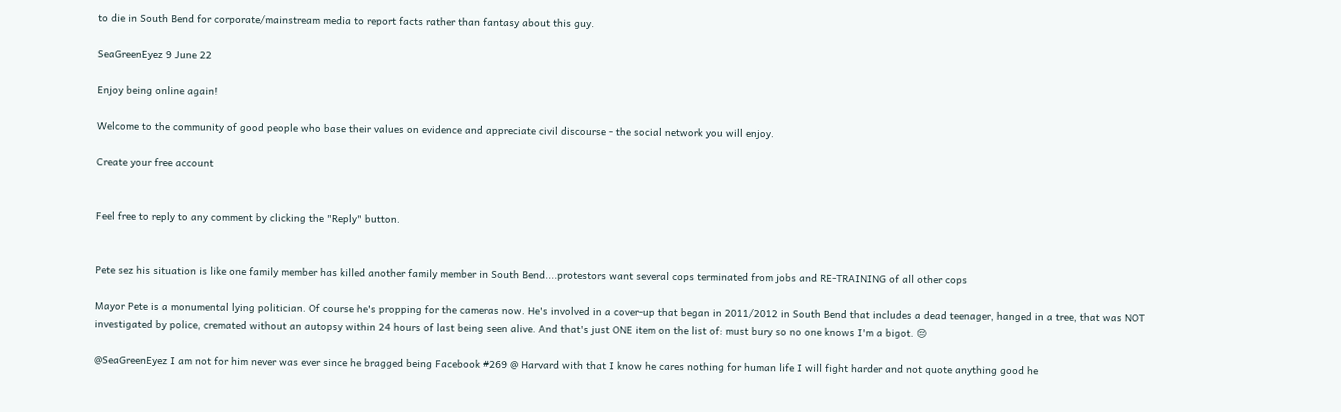to die in South Bend for corporate/mainstream media to report facts rather than fantasy about this guy.

SeaGreenEyez 9 June 22

Enjoy being online again!

Welcome to the community of good people who base their values on evidence and appreciate civil discourse - the social network you will enjoy.

Create your free account


Feel free to reply to any comment by clicking the "Reply" button.


Pete sez his situation is like one family member has killed another family member in South Bend....protestors want several cops terminated from jobs and RE-TRAINING of all other cops

Mayor Pete is a monumental lying politician. Of course he's propping for the cameras now. He's involved in a cover-up that began in 2011/2012 in South Bend that includes a dead teenager, hanged in a tree, that was NOT investigated by police, cremated without an autopsy within 24 hours of last being seen alive. And that's just ONE item on the list of: must bury so no one knows I'm a bigot. 😔

@SeaGreenEyez I am not for him never was ever since he bragged being Facebook #269 @ Harvard with that I know he cares nothing for human life I will fight harder and not quote anything good he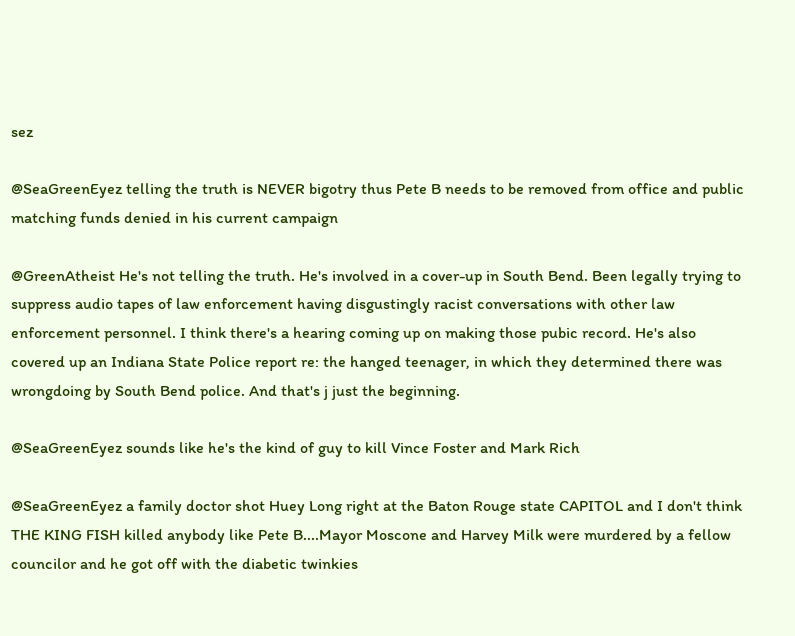sez

@SeaGreenEyez telling the truth is NEVER bigotry thus Pete B needs to be removed from office and public matching funds denied in his current campaign

@GreenAtheist He's not telling the truth. He's involved in a cover-up in South Bend. Been legally trying to suppress audio tapes of law enforcement having disgustingly racist conversations with other law enforcement personnel. I think there's a hearing coming up on making those pubic record. He's also covered up an Indiana State Police report re: the hanged teenager, in which they determined there was wrongdoing by South Bend police. And that's j just the beginning.

@SeaGreenEyez sounds like he's the kind of guy to kill Vince Foster and Mark Rich

@SeaGreenEyez a family doctor shot Huey Long right at the Baton Rouge state CAPITOL and I don't think THE KING FISH killed anybody like Pete B....Mayor Moscone and Harvey Milk were murdered by a fellow councilor and he got off with the diabetic twinkies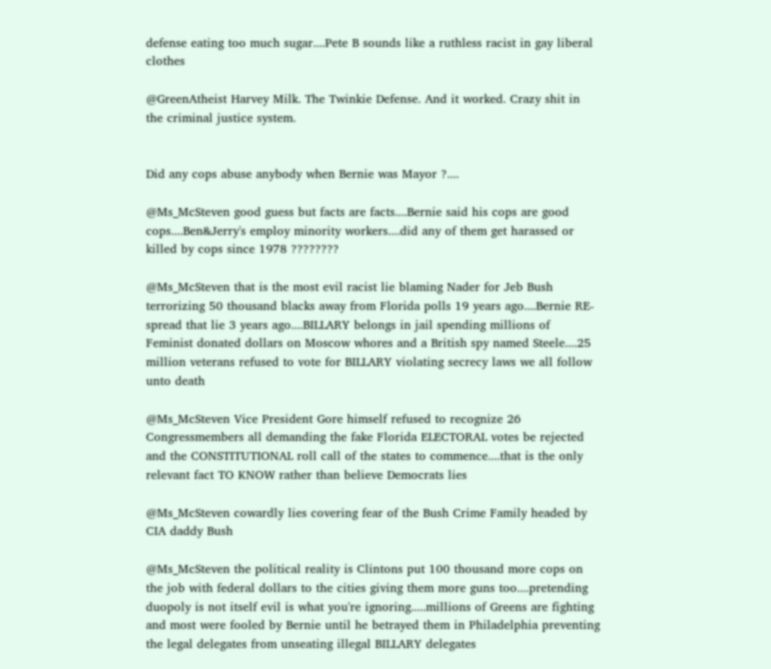defense eating too much sugar....Pete B sounds like a ruthless racist in gay liberal clothes

@GreenAtheist Harvey Milk. The Twinkie Defense. And it worked. Crazy shit in the criminal justice system.


Did any cops abuse anybody when Bernie was Mayor ?....

@Ms_McSteven good guess but facts are facts....Bernie said his cops are good cops....Ben&Jerry's employ minority workers....did any of them get harassed or killed by cops since 1978 ????????

@Ms_McSteven that is the most evil racist lie blaming Nader for Jeb Bush terrorizing 50 thousand blacks away from Florida polls 19 years ago....Bernie RE-spread that lie 3 years ago....BILLARY belongs in jail spending millions of Feminist donated dollars on Moscow whores and a British spy named Steele....25 million veterans refused to vote for BILLARY violating secrecy laws we all follow unto death

@Ms_McSteven Vice President Gore himself refused to recognize 26 Congressmembers all demanding the fake Florida ELECTORAL votes be rejected and the CONSTITUTIONAL roll call of the states to commence....that is the only relevant fact TO KNOW rather than believe Democrats lies

@Ms_McSteven cowardly lies covering fear of the Bush Crime Family headed by CIA daddy Bush

@Ms_McSteven the political reality is Clintons put 100 thousand more cops on the job with federal dollars to the cities giving them more guns too....pretending duopoly is not itself evil is what you're ignoring.....millions of Greens are fighting and most were fooled by Bernie until he betrayed them in Philadelphia preventing the legal delegates from unseating illegal BILLARY delegates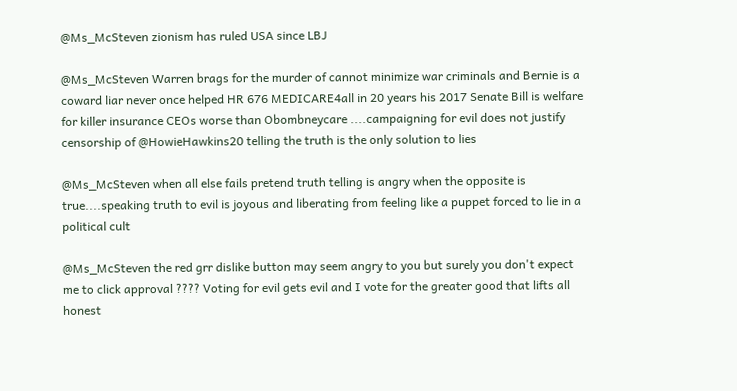@Ms_McSteven zionism has ruled USA since LBJ

@Ms_McSteven Warren brags for the murder of cannot minimize war criminals and Bernie is a coward liar never once helped HR 676 MEDICARE4all in 20 years his 2017 Senate Bill is welfare for killer insurance CEOs worse than Obombneycare ....campaigning for evil does not justify censorship of @HowieHawkins20 telling the truth is the only solution to lies

@Ms_McSteven when all else fails pretend truth telling is angry when the opposite is true....speaking truth to evil is joyous and liberating from feeling like a puppet forced to lie in a political cult

@Ms_McSteven the red grr dislike button may seem angry to you but surely you don't expect me to click approval ???? Voting for evil gets evil and I vote for the greater good that lifts all honest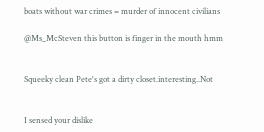boats without war crimes = murder of innocent civilians

@Ms_McSteven this button is finger in the mouth hmm


Squeeky clean Pete's got a dirty closet.interesting..Not


I sensed your dislike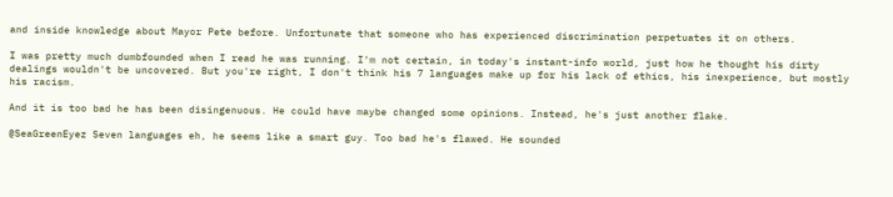and inside knowledge about Mayor Pete before. Unfortunate that someone who has experienced discrimination perpetuates it on others.

I was pretty much dumbfounded when I read he was running. I'm not certain, in today's instant-info world, just how he thought his dirty dealings wouldn't be uncovered. But you're right, I don't think his 7 languages make up for his lack of ethics, his inexperience, but mostly his racism.

And it is too bad he has been disingenuous. He could have maybe changed some opinions. Instead, he's just another flake.

@SeaGreenEyez Seven languages eh, he seems like a smart guy. Too bad he's flawed. He sounded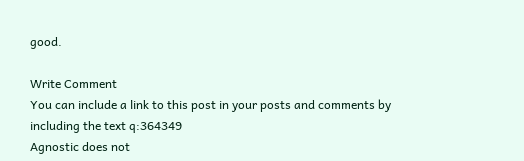good.

Write Comment
You can include a link to this post in your posts and comments by including the text q:364349
Agnostic does not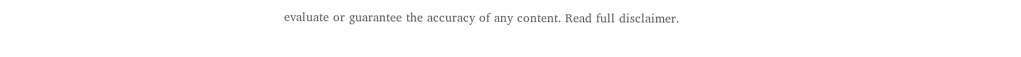evaluate or guarantee the accuracy of any content. Read full disclaimer.